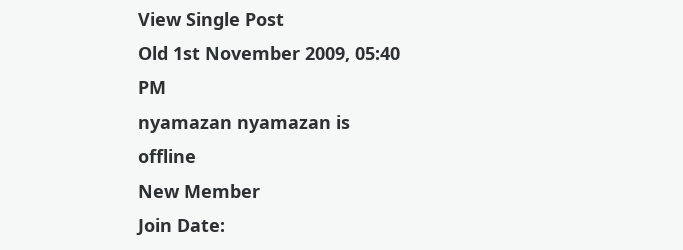View Single Post
Old 1st November 2009, 05:40 PM
nyamazan nyamazan is offline
New Member
Join Date: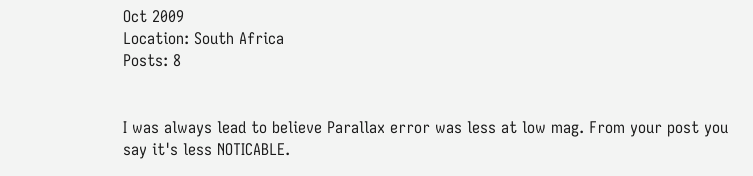Oct 2009
Location: South Africa
Posts: 8


I was always lead to believe Parallax error was less at low mag. From your post you say it's less NOTICABLE.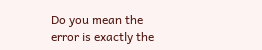Do you mean the error is exactly the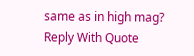same as in high mag?
Reply With Quote